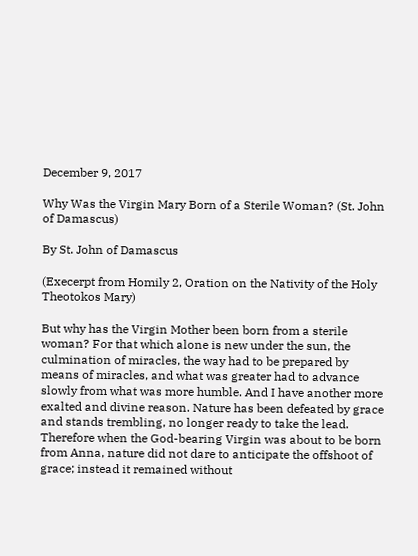December 9, 2017

Why Was the Virgin Mary Born of a Sterile Woman? (St. John of Damascus)

By St. John of Damascus

(Execerpt from Homily 2, Oration on the Nativity of the Holy Theotokos Mary)

But why has the Virgin Mother been born from a sterile woman? For that which alone is new under the sun, the culmination of miracles, the way had to be prepared by means of miracles, and what was greater had to advance slowly from what was more humble. And I have another more exalted and divine reason. Nature has been defeated by grace and stands trembling, no longer ready to take the lead. Therefore when the God-bearing Virgin was about to be born from Anna, nature did not dare to anticipate the offshoot of grace; instead it remained without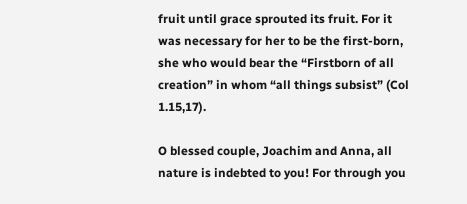fruit until grace sprouted its fruit. For it was necessary for her to be the first-born, she who would bear the “Firstborn of all creation” in whom “all things subsist” (Col 1.15,17).

O blessed couple, Joachim and Anna, all nature is indebted to you! For through you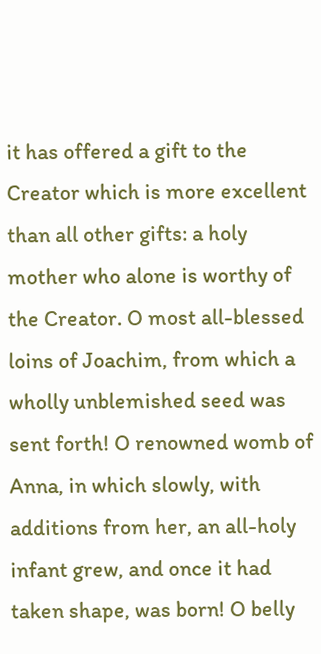it has offered a gift to the Creator which is more excellent than all other gifts: a holy mother who alone is worthy of the Creator. O most all-blessed loins of Joachim, from which a wholly unblemished seed was sent forth! O renowned womb of Anna, in which slowly, with additions from her, an all-holy infant grew, and once it had taken shape, was born! O belly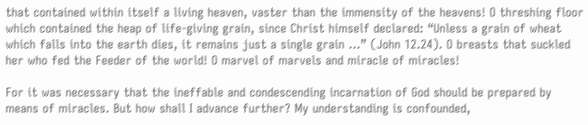that contained within itself a living heaven, vaster than the immensity of the heavens! O threshing floor which contained the heap of life-giving grain, since Christ himself declared: “Unless a grain of wheat which falls into the earth dies, it remains just a single grain ...” (John 12.24). O breasts that suckled her who fed the Feeder of the world! O marvel of marvels and miracle of miracles!

For it was necessary that the ineffable and condescending incarnation of God should be prepared by means of miracles. But how shall I advance further? My understanding is confounded,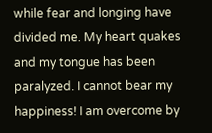while fear and longing have divided me. My heart quakes and my tongue has been paralyzed. I cannot bear my happiness! I am overcome by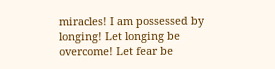miracles! I am possessed by longing! Let longing be overcome! Let fear be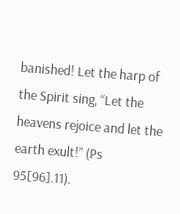banished! Let the harp of the Spirit sing, “Let the heavens rejoice and let the earth exult!” (Ps 95[96].11).